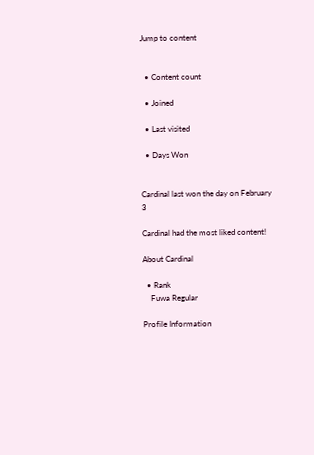Jump to content


  • Content count

  • Joined

  • Last visited

  • Days Won


Cardinal last won the day on February 3

Cardinal had the most liked content!

About Cardinal

  • Rank
    Fuwa Regular

Profile Information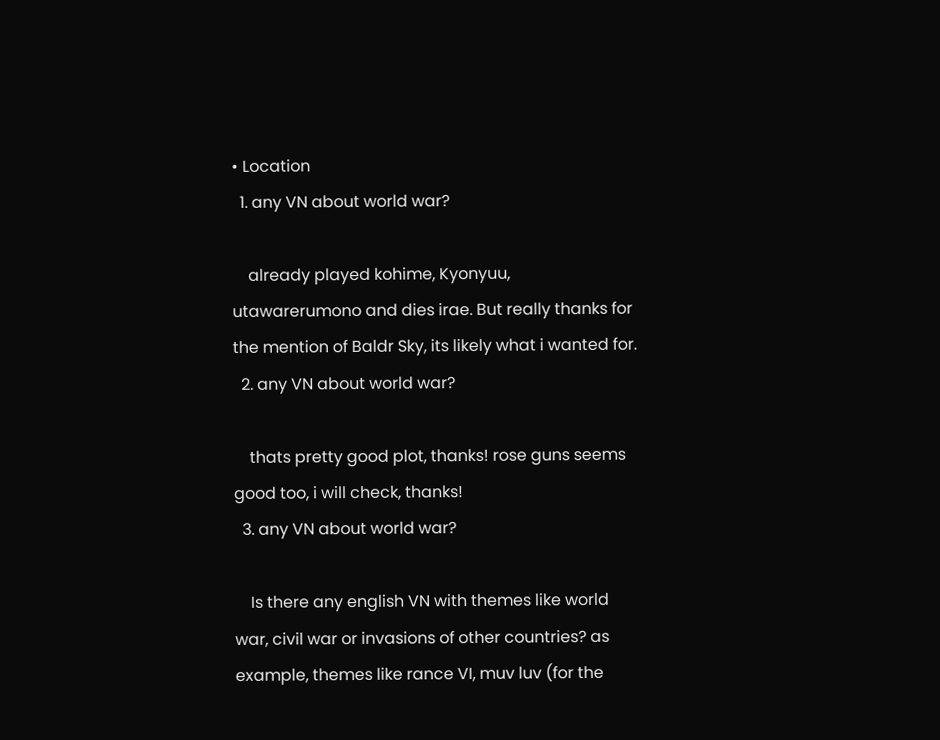• Location
  1. any VN about world war?

    already played kohime, Kyonyuu, utawarerumono and dies irae. But really thanks for the mention of Baldr Sky, its likely what i wanted for.
  2. any VN about world war?

    thats pretty good plot, thanks! rose guns seems good too, i will check, thanks!
  3. any VN about world war?

    Is there any english VN with themes like world war, civil war or invasions of other countries? as example, themes like rance VI, muv luv (for the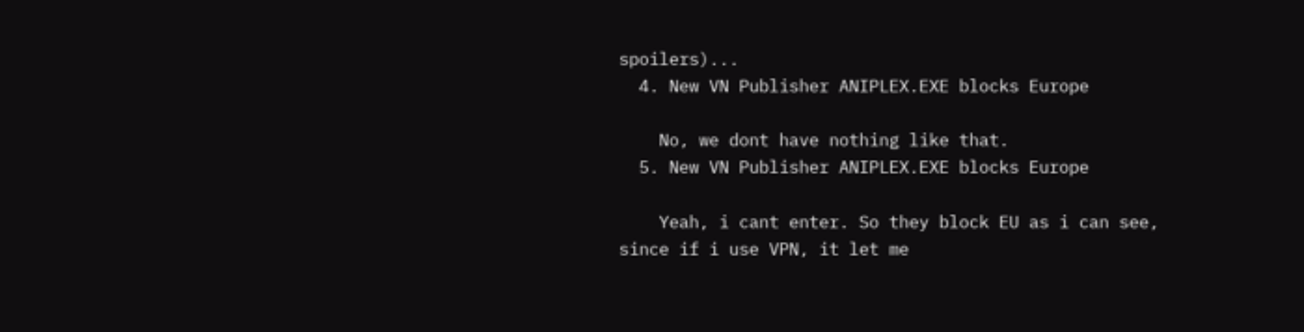spoilers)...
  4. New VN Publisher ANIPLEX.EXE blocks Europe

    No, we dont have nothing like that.
  5. New VN Publisher ANIPLEX.EXE blocks Europe

    Yeah, i cant enter. So they block EU as i can see, since if i use VPN, it let me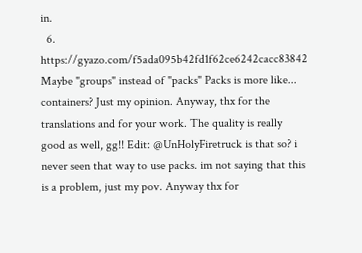in.
  6. https://gyazo.com/f5ada095b42fd1f62ce6242cacc83842 Maybe "groups" instead of "packs" Packs is more like... containers? Just my opinion. Anyway, thx for the translations and for your work. The quality is really good as well, gg!! Edit: @UnHolyFiretruck is that so? i never seen that way to use packs. im not saying that this is a problem, just my pov. Anyway thx for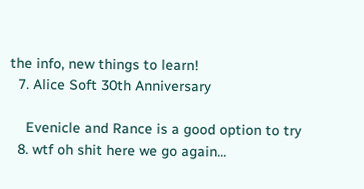the info, new things to learn!
  7. Alice Soft 30th Anniversary

    Evenicle and Rance is a good option to try
  8. wtf oh shit here we go again...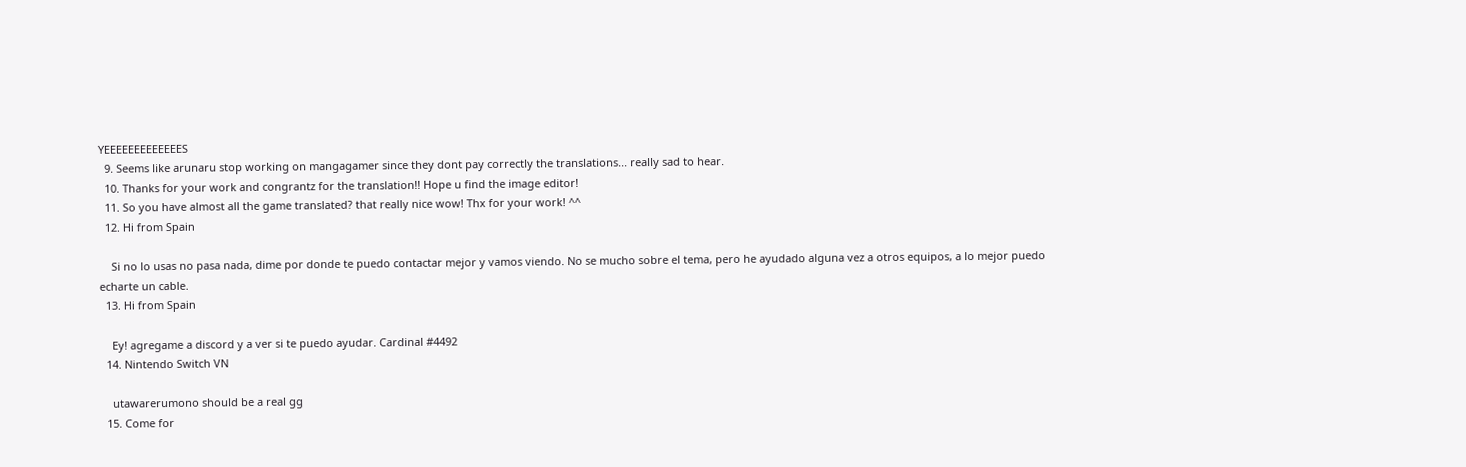YEEEEEEEEEEEEES
  9. Seems like arunaru stop working on mangagamer since they dont pay correctly the translations... really sad to hear.
  10. Thanks for your work and congrantz for the translation!! Hope u find the image editor!
  11. So you have almost all the game translated? that really nice wow! Thx for your work! ^^
  12. Hi from Spain

    Si no lo usas no pasa nada, dime por donde te puedo contactar mejor y vamos viendo. No se mucho sobre el tema, pero he ayudado alguna vez a otros equipos, a lo mejor puedo echarte un cable.
  13. Hi from Spain

    Ey! agregame a discord y a ver si te puedo ayudar. Cardinal #4492
  14. Nintendo Switch VN

    utawarerumono should be a real gg
  15. Come for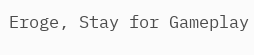Eroge, Stay for Gameplay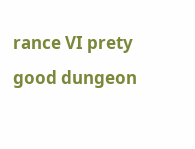rance VI prety good dungeon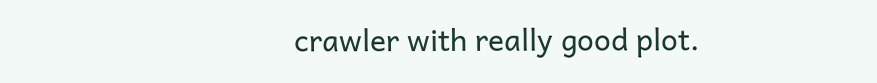crawler with really good plot.